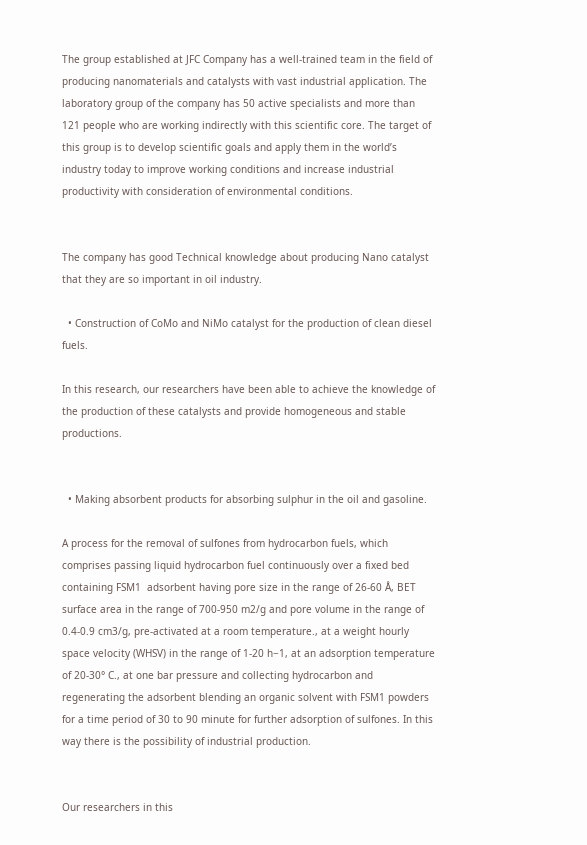The group established at JFC Company has a well-trained team in the field of producing nanomaterials and catalysts with vast industrial application. The laboratory group of the company has 50 active specialists and more than 121 people who are working indirectly with this scientific core. The target of this group is to develop scientific goals and apply them in the world’s industry today to improve working conditions and increase industrial productivity with consideration of environmental conditions.


The company has good Technical knowledge about producing Nano catalyst that they are so important in oil industry.

  • Construction of CoMo and NiMo catalyst for the production of clean diesel fuels.

In this research, our researchers have been able to achieve the knowledge of the production of these catalysts and provide homogeneous and stable productions.


  • Making absorbent products for absorbing sulphur in the oil and gasoline.

A process for the removal of sulfones from hydrocarbon fuels, which comprises passing liquid hydrocarbon fuel continuously over a fixed bed containing FSM1  adsorbent having pore size in the range of 26-60 Å, BET surface area in the range of 700-950 m2/g and pore volume in the range of 0.4-0.9 cm3/g, pre-activated at a room temperature., at a weight hourly space velocity (WHSV) in the range of 1-20 h−1, at an adsorption temperature of 20-30° C., at one bar pressure and collecting hydrocarbon and regenerating the adsorbent blending an organic solvent with FSM1 powders for a time period of 30 to 90 minute for further adsorption of sulfones. In this way there is the possibility of industrial production.


Our researchers in this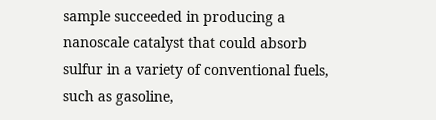sample succeeded in producing a nanoscale catalyst that could absorb sulfur in a variety of conventional fuels, such as gasoline,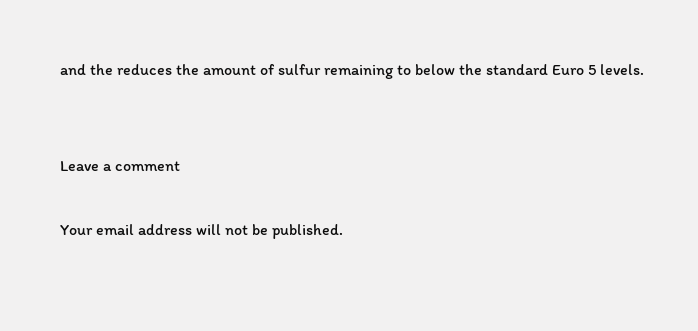and the reduces the amount of sulfur remaining to below the standard Euro 5 levels.


Leave a comment

Your email address will not be published.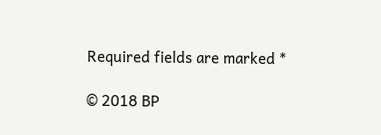Required fields are marked *

© 2018 BP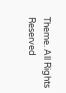Theme. All Rights Reserved